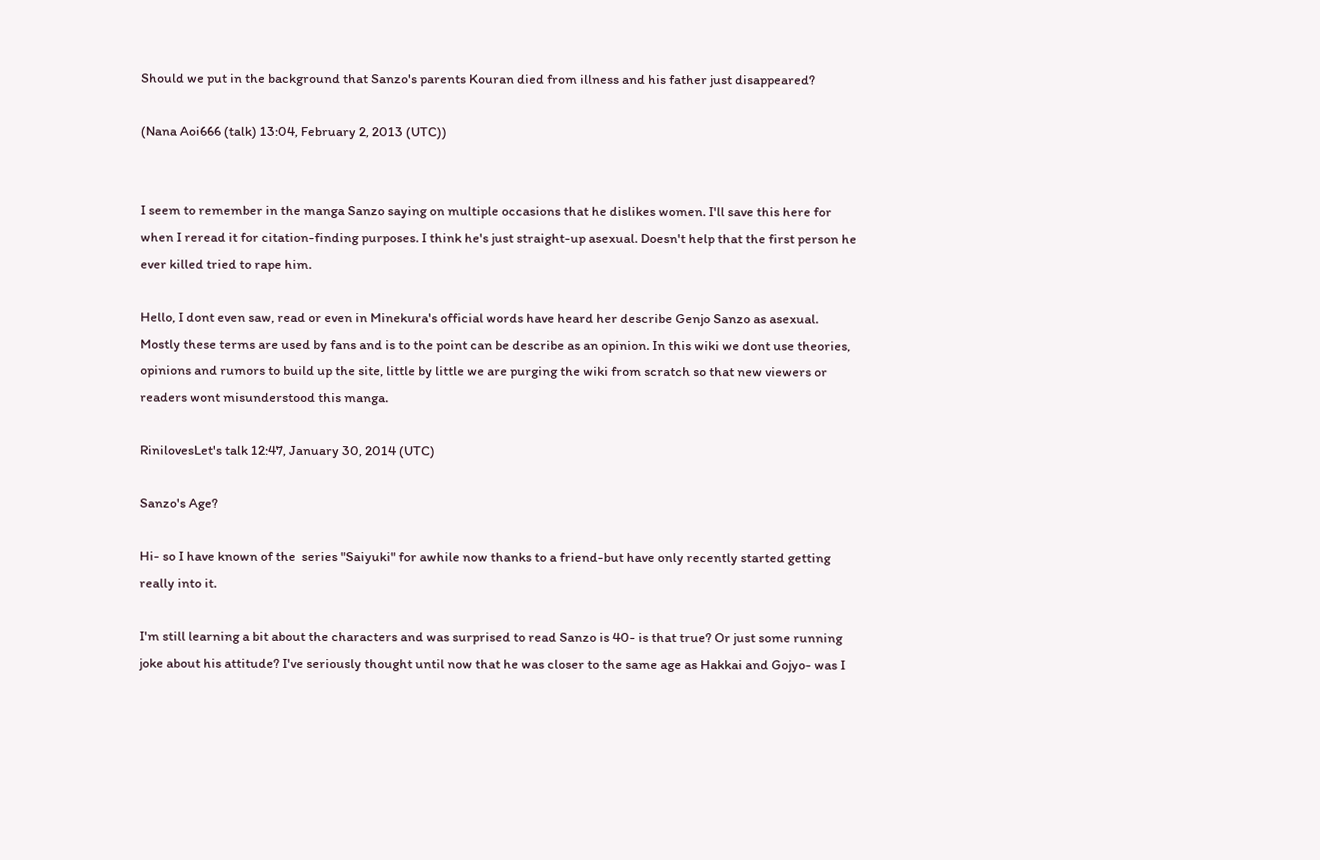Should we put in the background that Sanzo's parents Kouran died from illness and his father just disappeared?

(Nana Aoi666 (talk) 13:04, February 2, 2013 (UTC))


I seem to remember in the manga Sanzo saying on multiple occasions that he dislikes women. I'll save this here for when I reread it for citation-finding purposes. I think he's just straight-up asexual. Doesn't help that the first person he ever killed tried to rape him.

Hello, I dont even saw, read or even in Minekura's official words have heard her describe Genjo Sanzo as asexual.  Mostly these terms are used by fans and is to the point can be describe as an opinion. In this wiki we dont use theories, opinions and rumors to build up the site, little by little we are purging the wiki from scratch so that new viewers or readers wont misunderstood this manga.

RinilovesLet's talk 12:47, January 30, 2014 (UTC)

Sanzo's Age?

Hi- so I have known of the  series "Saiyuki" for awhile now thanks to a friend-but have only recently started getting really into it.

I'm still learning a bit about the characters and was surprised to read Sanzo is 40- is that true? Or just some running joke about his attitude? I've seriously thought until now that he was closer to the same age as Hakkai and Gojyo- was I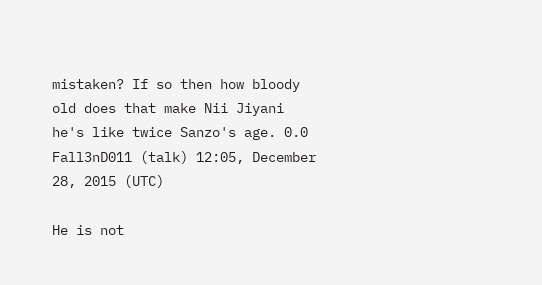mistaken? If so then how bloody old does that make Nii Jiyani he's like twice Sanzo's age. 0.0  Fall3nD011 (talk) 12:05, December 28, 2015 (UTC)

He is not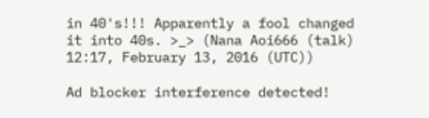in 40's!!! Apparently a fool changed it into 40s. >_> (Nana Aoi666 (talk) 12:17, February 13, 2016 (UTC))

Ad blocker interference detected!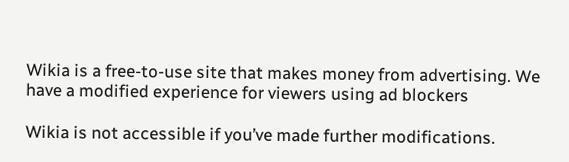Wikia is a free-to-use site that makes money from advertising. We have a modified experience for viewers using ad blockers

Wikia is not accessible if you’ve made further modifications.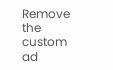Remove the custom ad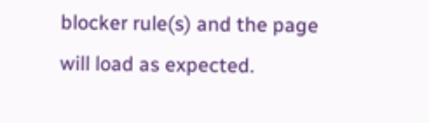blocker rule(s) and the page will load as expected.